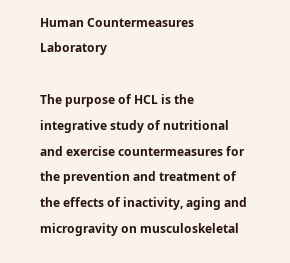Human Countermeasures Laboratory

The purpose of HCL is the integrative study of nutritional and exercise countermeasures for the prevention and treatment of the effects of inactivity, aging and microgravity on musculoskeletal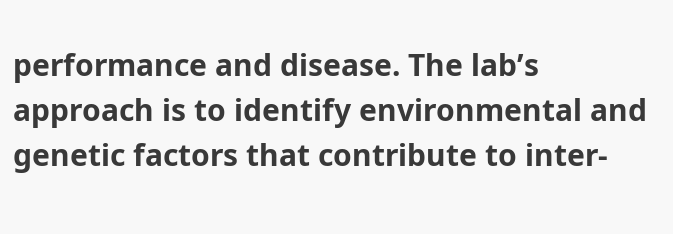performance and disease. The lab’s approach is to identify environmental and genetic factors that contribute to inter-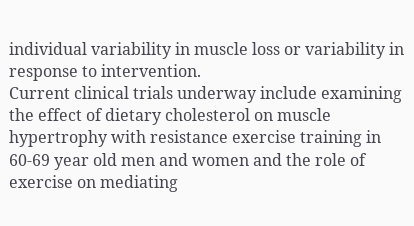individual variability in muscle loss or variability in response to intervention.
Current clinical trials underway include examining the effect of dietary cholesterol on muscle hypertrophy with resistance exercise training in 60-69 year old men and women and the role of exercise on mediating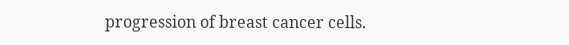progression of breast cancer cells.